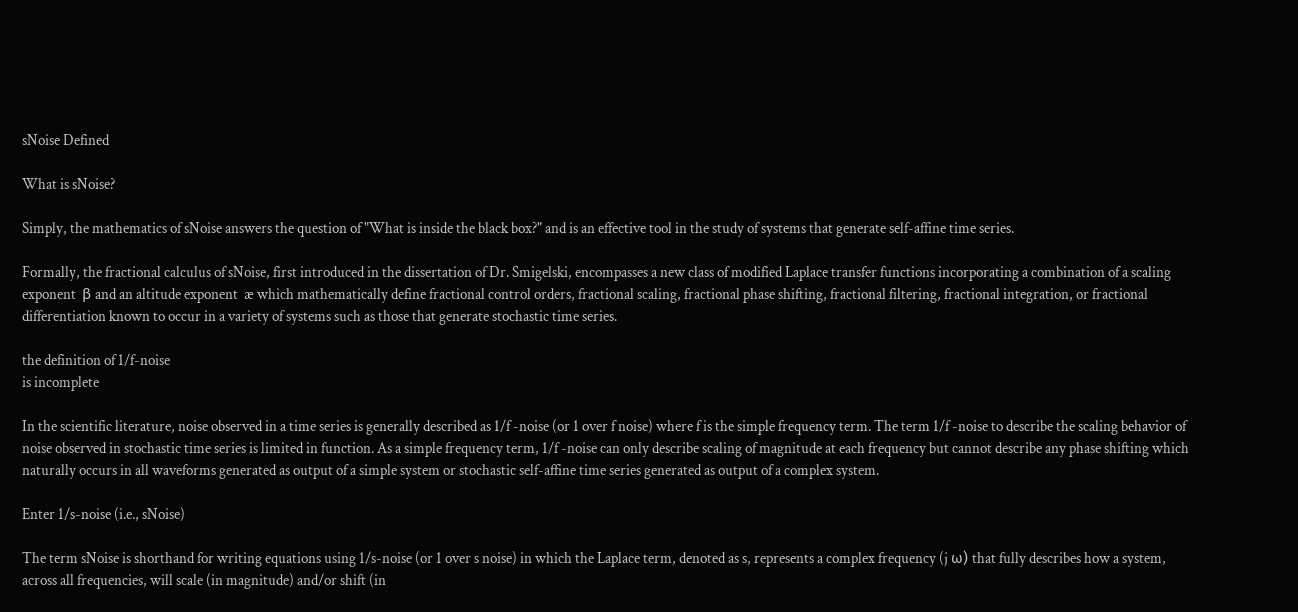sNoise Defined

What is sNoise?

Simply, the mathematics of sNoise answers the question of "What is inside the black box?" and is an effective tool in the study of systems that generate self-affine time series.

Formally, the fractional calculus of sNoise, first introduced in the dissertation of Dr. Smigelski, encompasses a new class of modified Laplace transfer functions incorporating a combination of a scaling exponent  β and an altitude exponent  æ which mathematically define fractional control orders, fractional scaling, fractional phase shifting, fractional filtering, fractional integration, or fractional differentiation known to occur in a variety of systems such as those that generate stochastic time series.

the definition of 1/f-noise
is incomplete

In the scientific literature, noise observed in a time series is generally described as 1/f -noise (or 1 over f noise) where f is the simple frequency term. The term 1/f -noise to describe the scaling behavior of noise observed in stochastic time series is limited in function. As a simple frequency term, 1/f -noise can only describe scaling of magnitude at each frequency but cannot describe any phase shifting which naturally occurs in all waveforms generated as output of a simple system or stochastic self-affine time series generated as output of a complex system.

Enter 1/s-noise (i.e., sNoise)

The term sNoise is shorthand for writing equations using 1/s-noise (or 1 over s noise) in which the Laplace term, denoted as s, represents a complex frequency (j ω) that fully describes how a system, across all frequencies, will scale (in magnitude) and/or shift (in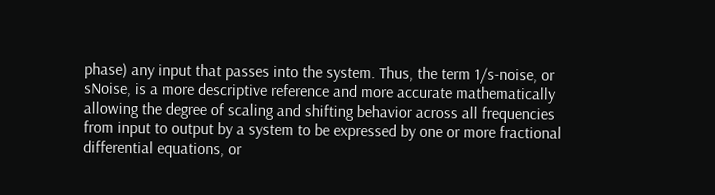phase) any input that passes into the system. Thus, the term 1/s-noise, or sNoise, is a more descriptive reference and more accurate mathematically allowing the degree of scaling and shifting behavior across all frequencies from input to output by a system to be expressed by one or more fractional differential equations, or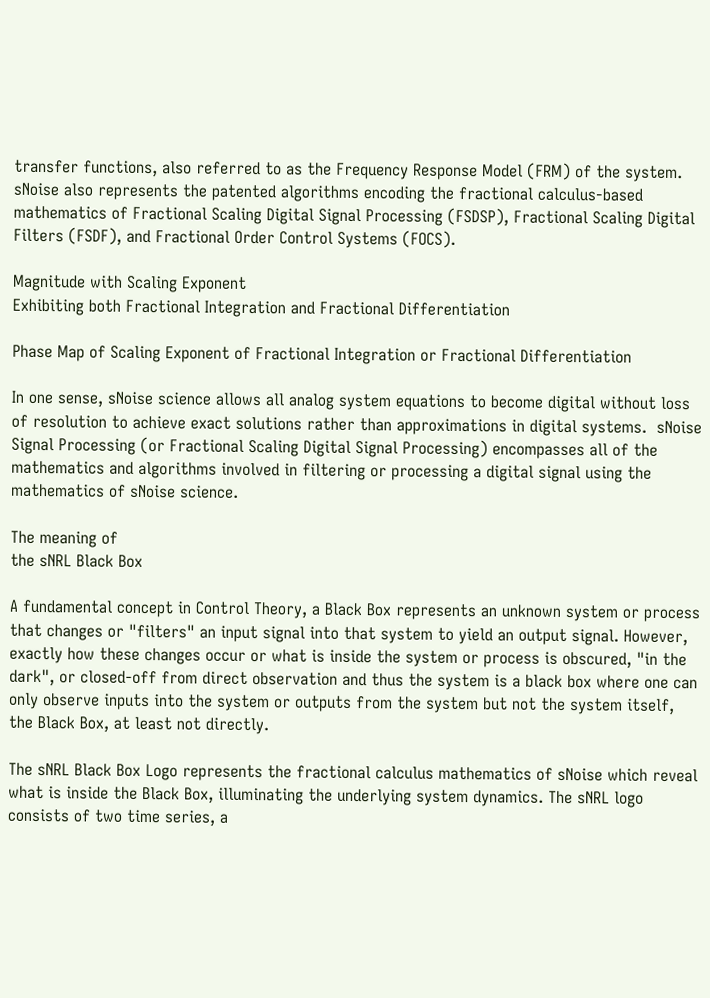transfer functions, also referred to as the Frequency Response Model (FRM) of the system. sNoise also represents the patented algorithms encoding the fractional calculus-based mathematics of Fractional Scaling Digital Signal Processing (FSDSP), Fractional Scaling Digital Filters (FSDF), and Fractional Order Control Systems (FOCS).

Magnitude with Scaling Exponent
Exhibiting both Fractional Integration and Fractional Differentiation

Phase Map of Scaling Exponent of Fractional Integration or Fractional Differentiation

In one sense, sNoise science allows all analog system equations to become digital without loss of resolution to achieve exact solutions rather than approximations in digital systems.  sNoise Signal Processing (or Fractional Scaling Digital Signal Processing) encompasses all of the mathematics and algorithms involved in filtering or processing a digital signal using the mathematics of sNoise science.

The meaning of
the sNRL Black Box

A fundamental concept in Control Theory, a Black Box represents an unknown system or process that changes or "filters" an input signal into that system to yield an output signal. However, exactly how these changes occur or what is inside the system or process is obscured, "in the dark", or closed-off from direct observation and thus the system is a black box where one can only observe inputs into the system or outputs from the system but not the system itself, the Black Box, at least not directly.

The sNRL Black Box Logo represents the fractional calculus mathematics of sNoise which reveal what is inside the Black Box, illuminating the underlying system dynamics. The sNRL logo consists of two time series, a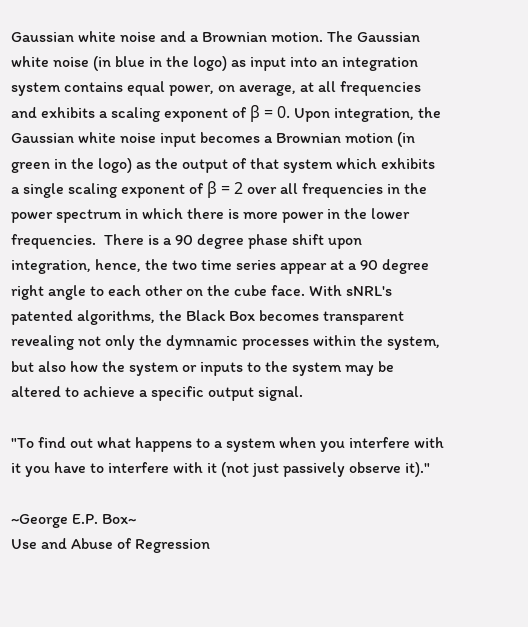Gaussian white noise and a Brownian motion. The Gaussian white noise (in blue in the logo) as input into an integration system contains equal power, on average, at all frequencies and exhibits a scaling exponent of β = 0. Upon integration, the Gaussian white noise input becomes a Brownian motion (in green in the logo) as the output of that system which exhibits a single scaling exponent of β = 2 over all frequencies in the power spectrum in which there is more power in the lower frequencies.  There is a 90 degree phase shift upon integration, hence, the two time series appear at a 90 degree right angle to each other on the cube face. With sNRL's patented algorithms, the Black Box becomes transparent revealing not only the dymnamic processes within the system, but also how the system or inputs to the system may be altered to achieve a specific output signal.

"To find out what happens to a system when you interfere with it you have to interfere with it (not just passively observe it)."

~George E.P. Box~
Use and Abuse of Regression